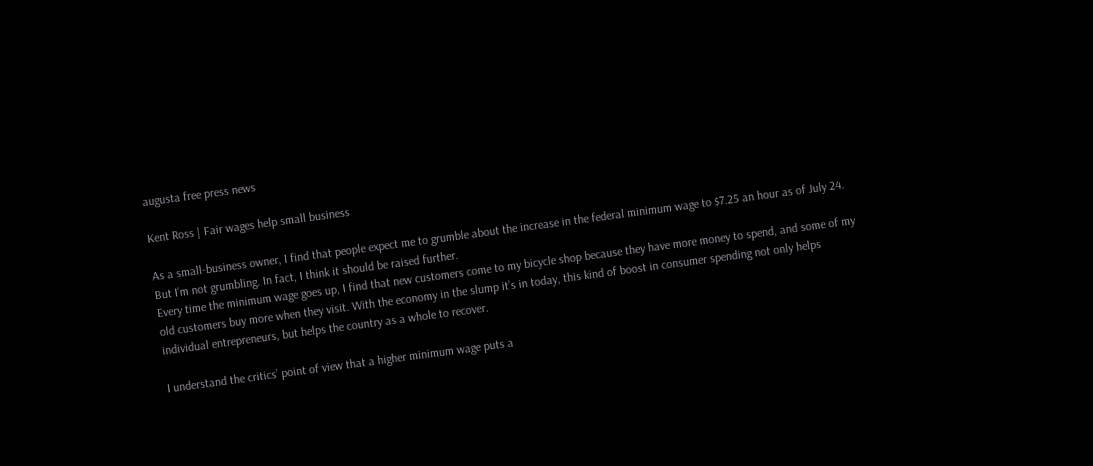augusta free press news

Kent Ross | Fair wages help small business

As a small-business owner, I find that people expect me to grumble about the increase in the federal minimum wage to $7.25 an hour as of July 24. But I’m not grumbling. In fact, I think it should be raised further.
Every time the minimum wage goes up, I find that new customers come to my bicycle shop because they have more money to spend, and some of my old customers buy more when they visit. With the economy in the slump it’s in today, this kind of boost in consumer spending not only helps individual entrepreneurs, but helps the country as a whole to recover.

I understand the critics’ point of view that a higher minimum wage puts a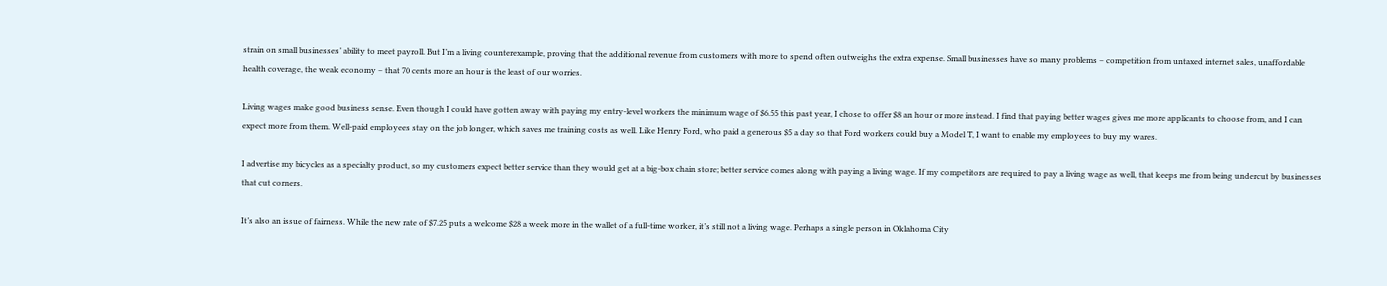strain on small businesses’ ability to meet payroll. But I’m a living counterexample, proving that the additional revenue from customers with more to spend often outweighs the extra expense. Small businesses have so many problems – competition from untaxed internet sales, unaffordable health coverage, the weak economy – that 70 cents more an hour is the least of our worries.

Living wages make good business sense. Even though I could have gotten away with paying my entry-level workers the minimum wage of $6.55 this past year, I chose to offer $8 an hour or more instead. I find that paying better wages gives me more applicants to choose from, and I can expect more from them. Well-paid employees stay on the job longer, which saves me training costs as well. Like Henry Ford, who paid a generous $5 a day so that Ford workers could buy a Model T, I want to enable my employees to buy my wares.

I advertise my bicycles as a specialty product, so my customers expect better service than they would get at a big-box chain store; better service comes along with paying a living wage. If my competitors are required to pay a living wage as well, that keeps me from being undercut by businesses that cut corners.

It’s also an issue of fairness. While the new rate of $7.25 puts a welcome $28 a week more in the wallet of a full-time worker, it’s still not a living wage. Perhaps a single person in Oklahoma City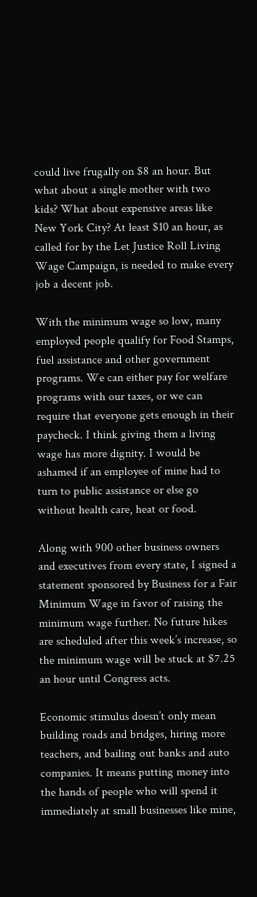could live frugally on $8 an hour. But what about a single mother with two kids? What about expensive areas like New York City? At least $10 an hour, as called for by the Let Justice Roll Living Wage Campaign, is needed to make every job a decent job.

With the minimum wage so low, many employed people qualify for Food Stamps, fuel assistance and other government programs. We can either pay for welfare programs with our taxes, or we can require that everyone gets enough in their paycheck. I think giving them a living wage has more dignity. I would be ashamed if an employee of mine had to turn to public assistance or else go without health care, heat or food.

Along with 900 other business owners and executives from every state, I signed a statement sponsored by Business for a Fair Minimum Wage in favor of raising the minimum wage further. No future hikes are scheduled after this week’s increase, so the minimum wage will be stuck at $7.25 an hour until Congress acts.

Economic stimulus doesn’t only mean building roads and bridges, hiring more teachers, and bailing out banks and auto companies. It means putting money into the hands of people who will spend it immediately at small businesses like mine,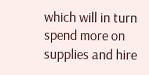which will in turn spend more on supplies and hire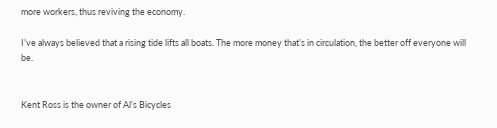more workers, thus reviving the economy.

I’ve always believed that a rising tide lifts all boats. The more money that’s in circulation, the better off everyone will be.


Kent Ross is the owner of Al’s Bicycles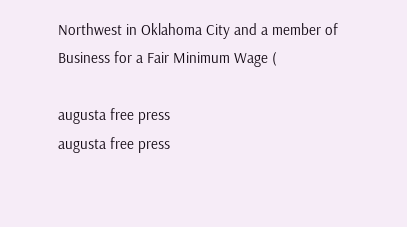Northwest in Oklahoma City and a member of Business for a Fair Minimum Wage (

augusta free press
augusta free press